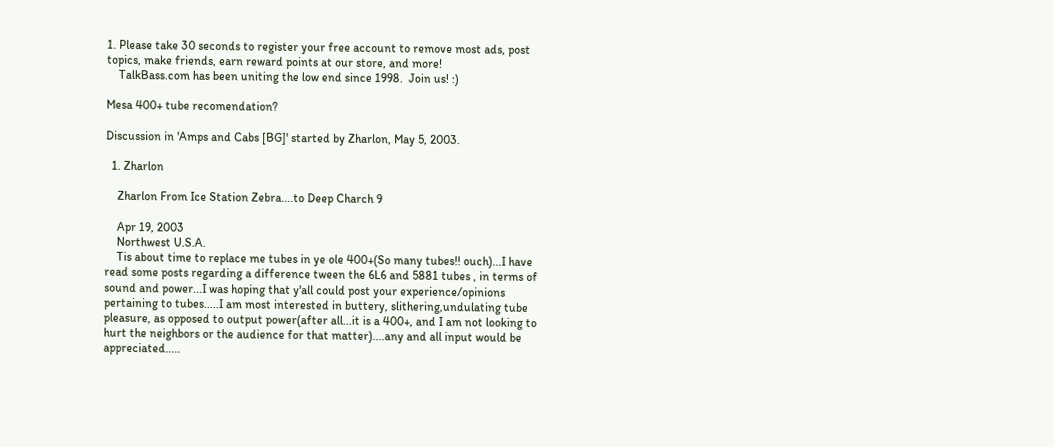1. Please take 30 seconds to register your free account to remove most ads, post topics, make friends, earn reward points at our store, and more!
    TalkBass.com has been uniting the low end since 1998.  Join us! :)

Mesa 400+ tube recomendation?

Discussion in 'Amps and Cabs [BG]' started by Zharlon, May 5, 2003.

  1. Zharlon

    Zharlon From Ice Station Zebra....to Deep Charch 9

    Apr 19, 2003
    Northwest U.S.A.
    Tis about time to replace me tubes in ye ole 400+(So many tubes!! ouch)...I have read some posts regarding a difference tween the 6L6 and 5881 tubes , in terms of sound and power...I was hoping that y'all could post your experience/opinions pertaining to tubes.....I am most interested in buttery, slithering,undulating tube pleasure, as opposed to output power(after all...it is a 400+, and I am not looking to hurt the neighbors or the audience for that matter)....any and all input would be appreciated.....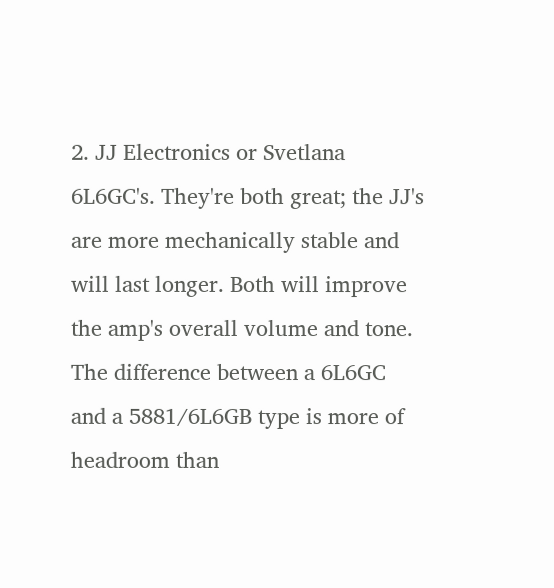2. JJ Electronics or Svetlana 6L6GC's. They're both great; the JJ's are more mechanically stable and will last longer. Both will improve the amp's overall volume and tone. The difference between a 6L6GC and a 5881/6L6GB type is more of headroom than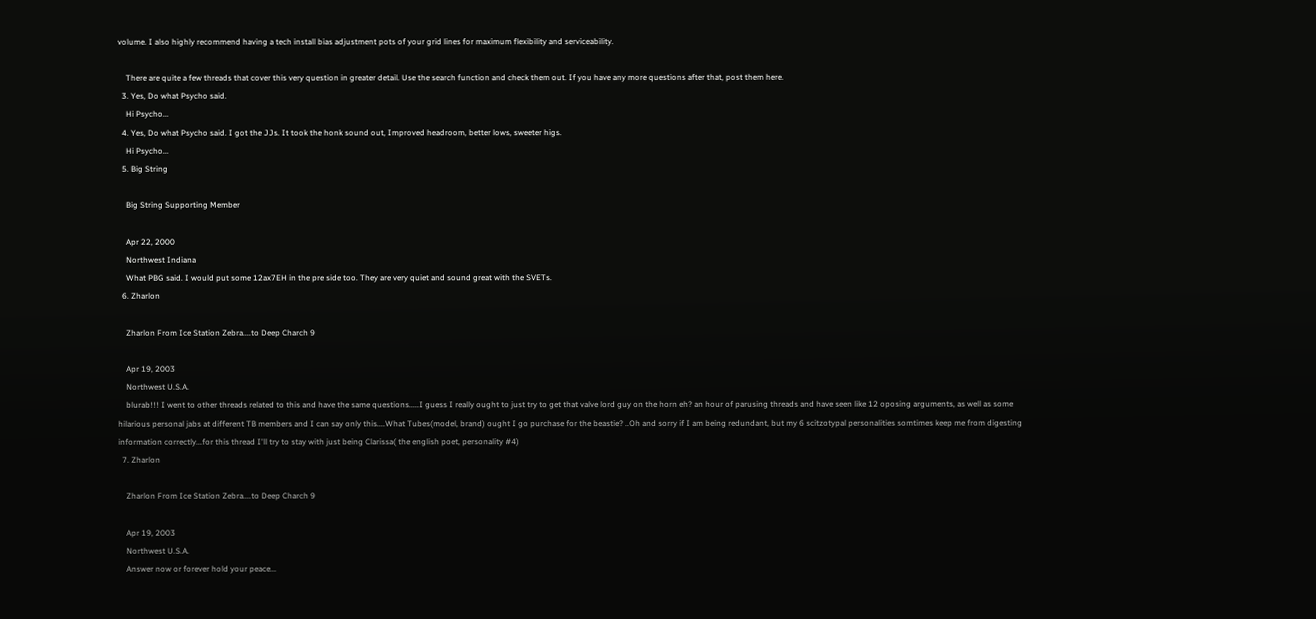volume. I also highly recommend having a tech install bias adjustment pots of your grid lines for maximum flexibility and serviceability.

    There are quite a few threads that cover this very question in greater detail. Use the search function and check them out. If you have any more questions after that, post them here.
  3. Yes, Do what Psycho said.
    Hi Psycho...
  4. Yes, Do what Psycho said. I got the JJs. It took the honk sound out, Improved headroom, better lows, sweeter higs.
    Hi Psycho...
  5. Big String

    Big String Supporting Member

    Apr 22, 2000
    Northwest Indiana
    What PBG said. I would put some 12ax7EH in the pre side too. They are very quiet and sound great with the SVETs.
  6. Zharlon

    Zharlon From Ice Station Zebra....to Deep Charch 9

    Apr 19, 2003
    Northwest U.S.A.
    blurab!!! I went to other threads related to this and have the same questions.....I guess I really ought to just try to get that valve lord guy on the horn eh? an hour of parusing threads and have seen like 12 oposing arguments, as well as some hilarious personal jabs at different TB members and I can say only this....What Tubes(model, brand) ought I go purchase for the beastie? ..Oh and sorry if I am being redundant, but my 6 scitzotypal personalities somtimes keep me from digesting information correctly...for this thread I'll try to stay with just being Clarissa( the english poet, personality #4)
  7. Zharlon

    Zharlon From Ice Station Zebra....to Deep Charch 9

    Apr 19, 2003
    Northwest U.S.A.
    Answer now or forever hold your peace...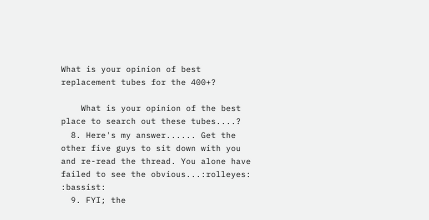What is your opinion of best replacement tubes for the 400+?

    What is your opinion of the best place to search out these tubes....?
  8. Here's my answer...... Get the other five guys to sit down with you and re-read the thread. You alone have failed to see the obvious...:rolleyes: :bassist:
  9. FYI; the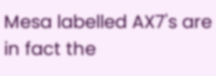Mesa labelled AX7's are in fact the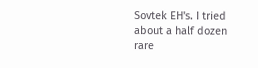Sovtek EH's. I tried about a half dozen rare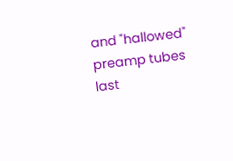and "hallowed" preamp tubes last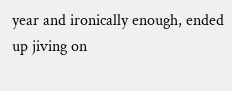year and ironically enough, ended up jiving on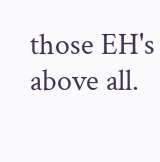those EH's above all.